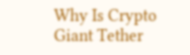Why Is Crypto Giant Tether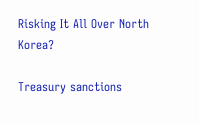Risking It All Over North Korea?

Treasury sanctions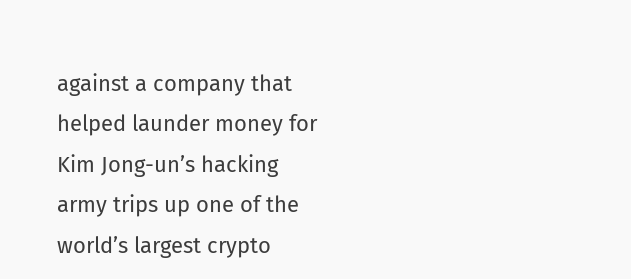against a company that helped launder money for Kim Jong-un’s hacking army trips up one of the world’s largest crypto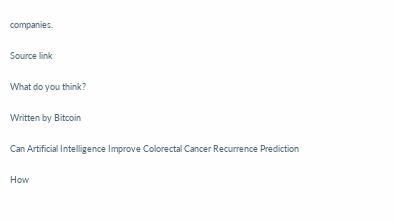companies.

Source link

What do you think?

Written by Bitcoin

Can Artificial Intelligence Improve Colorectal Cancer Recurrence Prediction

How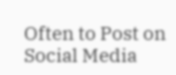Often to Post on Social Media